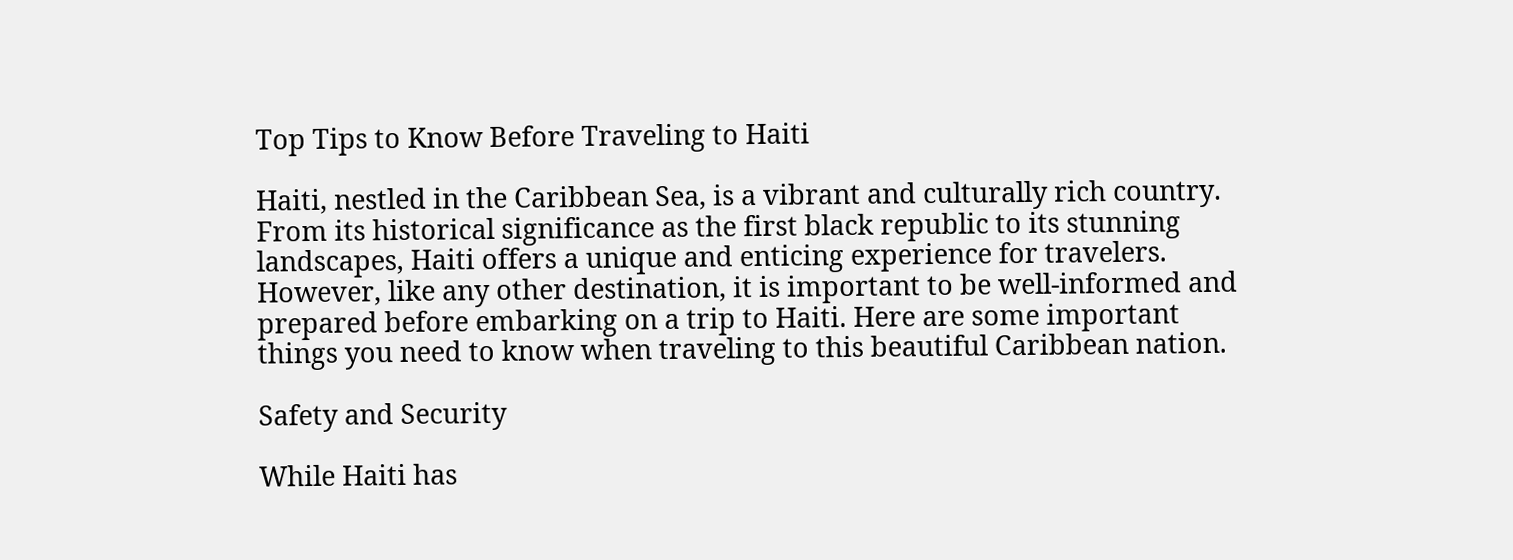Top Tips to Know Before Traveling to Haiti

Haiti, nestled in the Caribbean Sea, is a vibrant and culturally rich country. From its historical significance as the first black republic to its stunning landscapes, Haiti offers a unique and enticing experience for travelers. However, like any other destination, it is important to be well-informed and prepared before embarking on a trip to Haiti. Here are some important things you need to know when traveling to this beautiful Caribbean nation.

Safety and Security

While Haiti has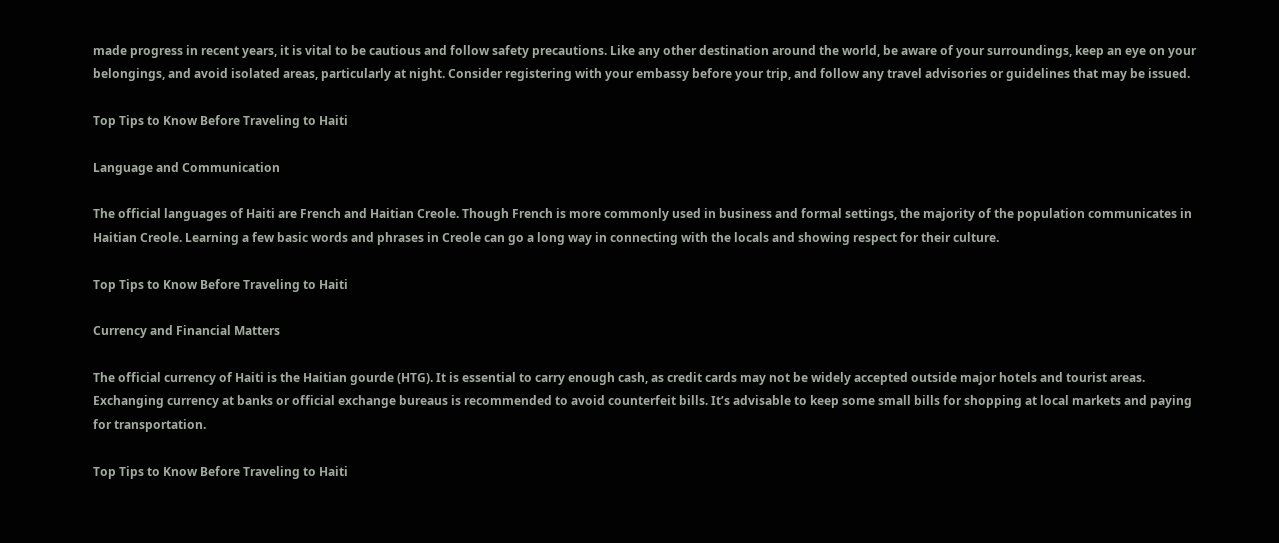made progress in recent years, it is vital to be cautious and follow safety precautions. Like any other destination around the world, be aware of your surroundings, keep an eye on your belongings, and avoid isolated areas, particularly at night. Consider registering with your embassy before your trip, and follow any travel advisories or guidelines that may be issued.

Top Tips to Know Before Traveling to Haiti

Language and Communication

The official languages of Haiti are French and Haitian Creole. Though French is more commonly used in business and formal settings, the majority of the population communicates in Haitian Creole. Learning a few basic words and phrases in Creole can go a long way in connecting with the locals and showing respect for their culture.

Top Tips to Know Before Traveling to Haiti

Currency and Financial Matters

The official currency of Haiti is the Haitian gourde (HTG). It is essential to carry enough cash, as credit cards may not be widely accepted outside major hotels and tourist areas. Exchanging currency at banks or official exchange bureaus is recommended to avoid counterfeit bills. It’s advisable to keep some small bills for shopping at local markets and paying for transportation.

Top Tips to Know Before Traveling to Haiti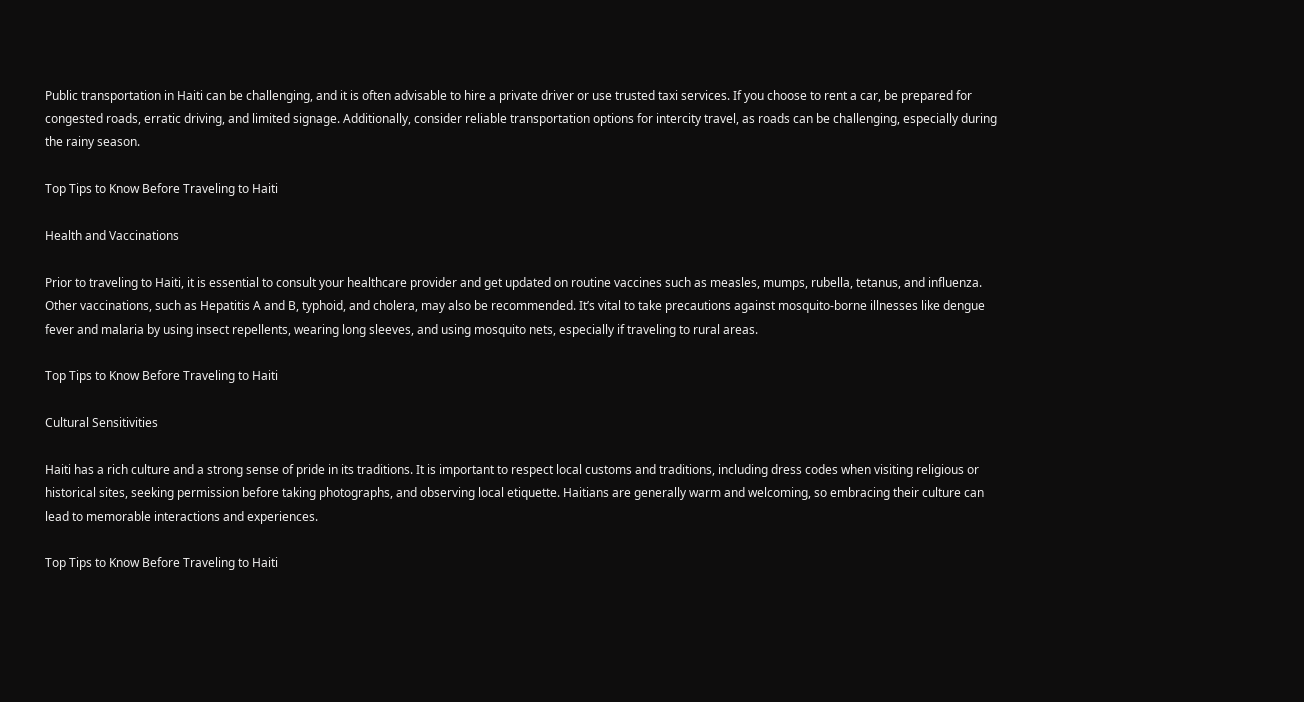Public transportation in Haiti can be challenging, and it is often advisable to hire a private driver or use trusted taxi services. If you choose to rent a car, be prepared for congested roads, erratic driving, and limited signage. Additionally, consider reliable transportation options for intercity travel, as roads can be challenging, especially during the rainy season.

Top Tips to Know Before Traveling to Haiti

Health and Vaccinations

Prior to traveling to Haiti, it is essential to consult your healthcare provider and get updated on routine vaccines such as measles, mumps, rubella, tetanus, and influenza. Other vaccinations, such as Hepatitis A and B, typhoid, and cholera, may also be recommended. It’s vital to take precautions against mosquito-borne illnesses like dengue fever and malaria by using insect repellents, wearing long sleeves, and using mosquito nets, especially if traveling to rural areas.

Top Tips to Know Before Traveling to Haiti

Cultural Sensitivities

Haiti has a rich culture and a strong sense of pride in its traditions. It is important to respect local customs and traditions, including dress codes when visiting religious or historical sites, seeking permission before taking photographs, and observing local etiquette. Haitians are generally warm and welcoming, so embracing their culture can lead to memorable interactions and experiences.

Top Tips to Know Before Traveling to Haiti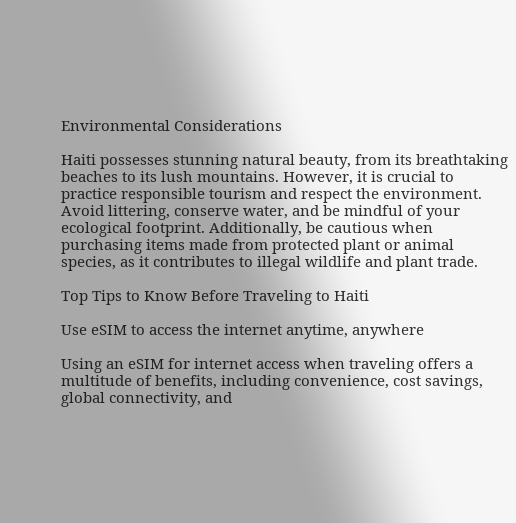Environmental Considerations

Haiti possesses stunning natural beauty, from its breathtaking beaches to its lush mountains. However, it is crucial to practice responsible tourism and respect the environment. Avoid littering, conserve water, and be mindful of your ecological footprint. Additionally, be cautious when purchasing items made from protected plant or animal species, as it contributes to illegal wildlife and plant trade.

Top Tips to Know Before Traveling to Haiti

Use eSIM to access the internet anytime, anywhere

Using an eSIM for internet access when traveling offers a multitude of benefits, including convenience, cost savings, global connectivity, and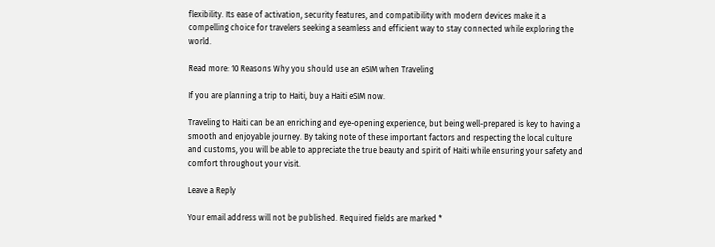flexibility. Its ease of activation, security features, and compatibility with modern devices make it a compelling choice for travelers seeking a seamless and efficient way to stay connected while exploring the world.

Read more: 10 Reasons Why you should use an eSIM when Traveling

If you are planning a trip to Haiti, buy a Haiti eSIM now.

Traveling to Haiti can be an enriching and eye-opening experience, but being well-prepared is key to having a smooth and enjoyable journey. By taking note of these important factors and respecting the local culture and customs, you will be able to appreciate the true beauty and spirit of Haiti while ensuring your safety and comfort throughout your visit.

Leave a Reply

Your email address will not be published. Required fields are marked *